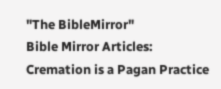"The BibleMirror"
Bible Mirror Articles:
Cremation is a Pagan Practice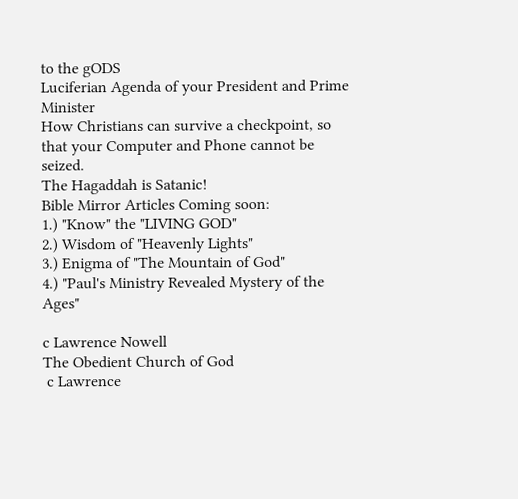to the gODS
Luciferian Agenda of your President and Prime Minister
How Christians can survive a checkpoint, so that your Computer and Phone cannot be seized.
The Hagaddah is Satanic!
Bible Mirror Articles Coming soon:
1.) "Know" the "LIVING GOD"
2.) Wisdom of "Heavenly Lights"
3.) Enigma of "The Mountain of God"
4.) "Paul's Ministry Revealed Mystery of the Ages"

c Lawrence Nowell
The Obedient Church of God
 c Lawrence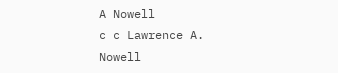A Nowell
c c Lawrence A. Nowell